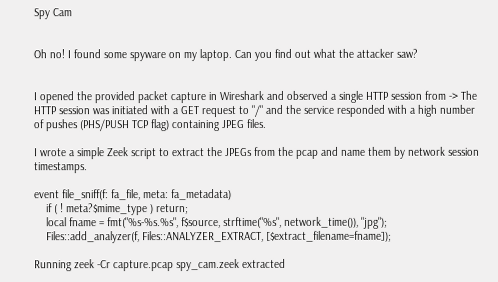Spy Cam


Oh no! I found some spyware on my laptop. Can you find out what the attacker saw?


I opened the provided packet capture in Wireshark and observed a single HTTP session from -> The HTTP session was initiated with a GET request to "/" and the service responded with a high number of pushes (PHS/PUSH TCP flag) containing JPEG files.

I wrote a simple Zeek script to extract the JPEGs from the pcap and name them by network session timestamps.

event file_sniff(f: fa_file, meta: fa_metadata)
    if ( ! meta?$mime_type ) return;
    local fname = fmt("%s-%s.%s", f$source, strftime("%s", network_time()), "jpg");
    Files::add_analyzer(f, Files::ANALYZER_EXTRACT, [$extract_filename=fname]);

Running zeek -Cr capture.pcap spy_cam.zeek extracted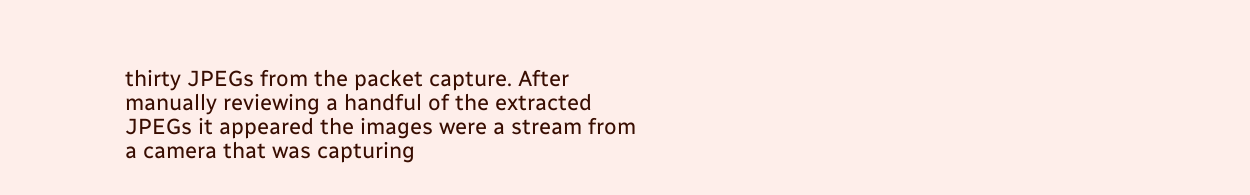thirty JPEGs from the packet capture. After manually reviewing a handful of the extracted JPEGs it appeared the images were a stream from a camera that was capturing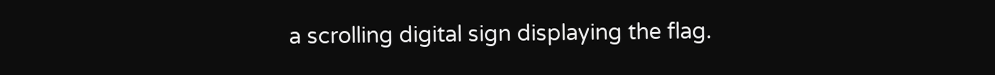a scrolling digital sign displaying the flag.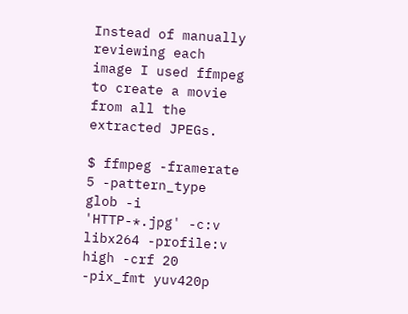Instead of manually reviewing each image I used ffmpeg to create a movie from all the extracted JPEGs.

$ ffmpeg -framerate 5 -pattern_type glob -i 'HTTP-*.jpg' -c:v libx264 -profile:v high -crf 20 -pix_fmt yuv420p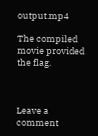output.mp4

The compiled movie provided the flag.



Leave a comment